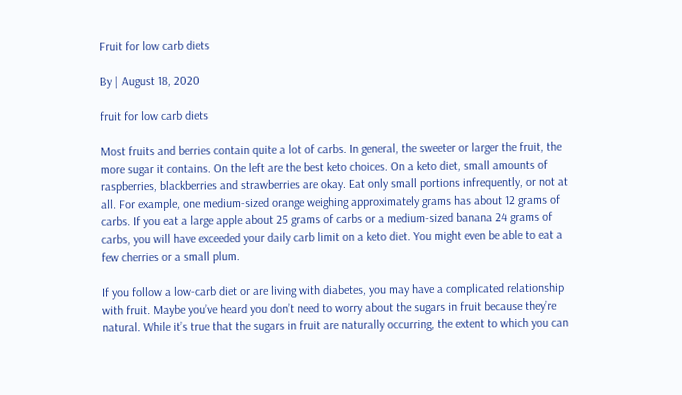Fruit for low carb diets

By | August 18, 2020

fruit for low carb diets

Most fruits and berries contain quite a lot of carbs. In general, the sweeter or larger the fruit, the more sugar it contains. On the left are the best keto choices. On a keto diet, small amounts of raspberries, blackberries and strawberries are okay. Eat only small portions infrequently, or not at all. For example, one medium-sized orange weighing approximately grams has about 12 grams of carbs. If you eat a large apple about 25 grams of carbs or a medium-sized banana 24 grams of carbs, you will have exceeded your daily carb limit on a keto diet. You might even be able to eat a few cherries or a small plum.

If you follow a low-carb diet or are living with diabetes, you may have a complicated relationship with fruit. Maybe you’ve heard you don’t need to worry about the sugars in fruit because they’re natural. While it’s true that the sugars in fruit are naturally occurring, the extent to which you can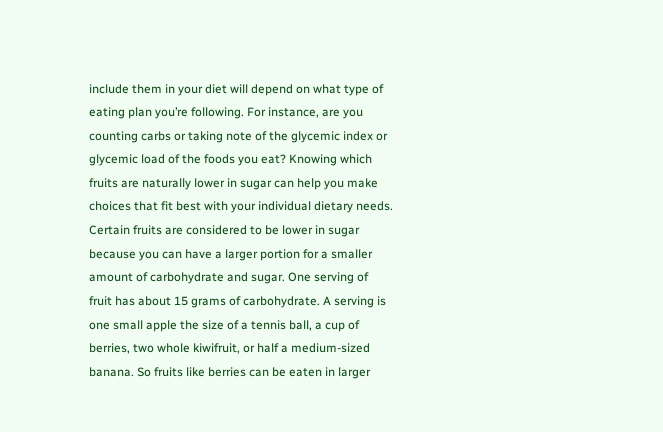include them in your diet will depend on what type of eating plan you’re following. For instance, are you counting carbs or taking note of the glycemic index or glycemic load of the foods you eat? Knowing which fruits are naturally lower in sugar can help you make choices that fit best with your individual dietary needs. Certain fruits are considered to be lower in sugar because you can have a larger portion for a smaller amount of carbohydrate and sugar. One serving of fruit has about 15 grams of carbohydrate. A serving is one small apple the size of a tennis ball, a cup of berries, two whole kiwifruit, or half a medium-sized banana. So fruits like berries can be eaten in larger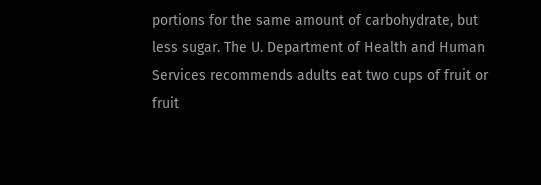portions for the same amount of carbohydrate, but less sugar. The U. Department of Health and Human Services recommends adults eat two cups of fruit or fruit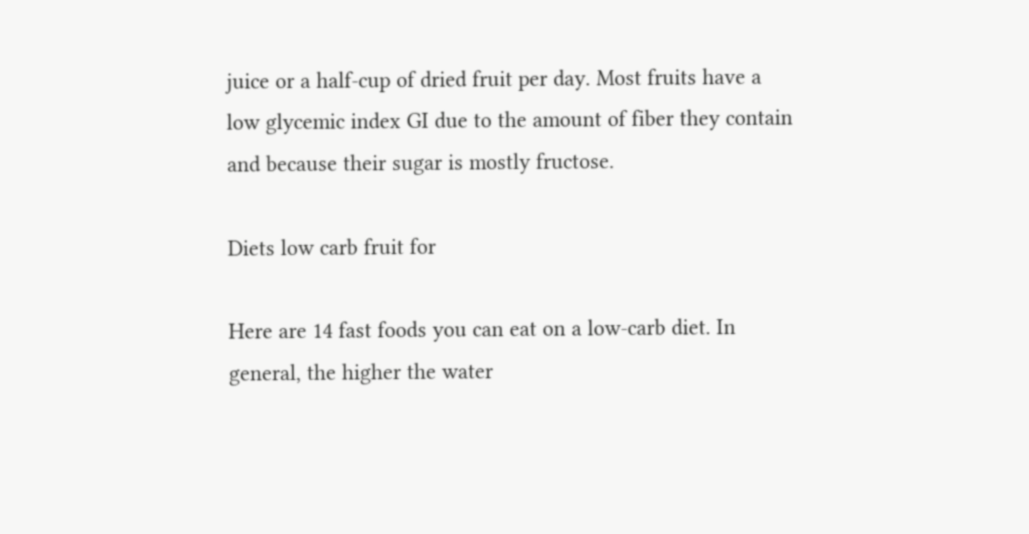juice or a half-cup of dried fruit per day. Most fruits have a low glycemic index GI due to the amount of fiber they contain and because their sugar is mostly fructose.

Diets low carb fruit for

Here are 14 fast foods you can eat on a low-carb diet. In general, the higher the water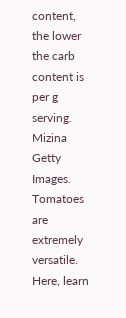content, the lower the carb content is per g serving. Mizina Getty Images. Tomatoes are extremely versatile. Here, learn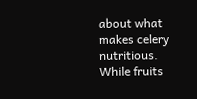about what makes celery nutritious. While fruits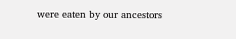were eaten by our ancestors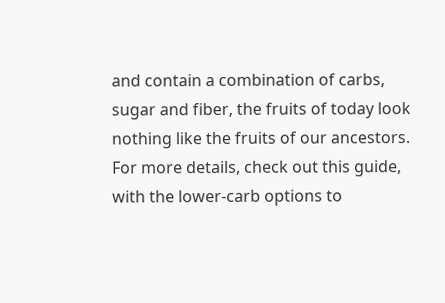and contain a combination of carbs, sugar and fiber, the fruits of today look nothing like the fruits of our ancestors. For more details, check out this guide, with the lower-carb options to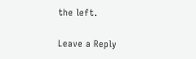the left.

Leave a Reply